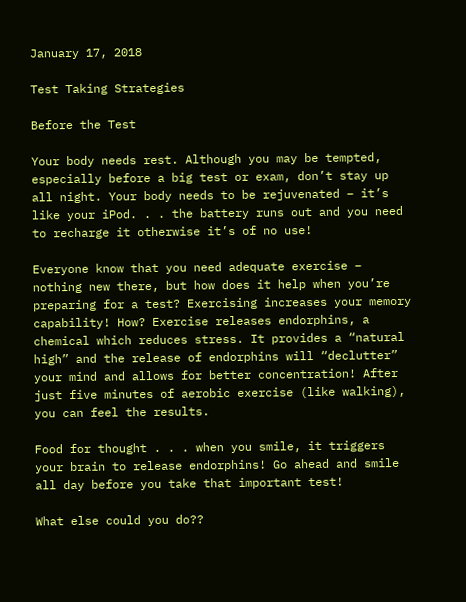January 17, 2018

Test Taking Strategies

Before the Test

Your body needs rest. Although you may be tempted, especially before a big test or exam, don’t stay up all night. Your body needs to be rejuvenated – it’s like your iPod. . . the battery runs out and you need to recharge it otherwise it’s of no use!

Everyone know that you need adequate exercise – nothing new there, but how does it help when you’re preparing for a test? Exercising increases your memory capability! How? Exercise releases endorphins, a chemical which reduces stress. It provides a “natural high” and the release of endorphins will “declutter” your mind and allows for better concentration! After just five minutes of aerobic exercise (like walking), you can feel the results.

Food for thought . . . when you smile, it triggers your brain to release endorphins! Go ahead and smile all day before you take that important test!

What else could you do??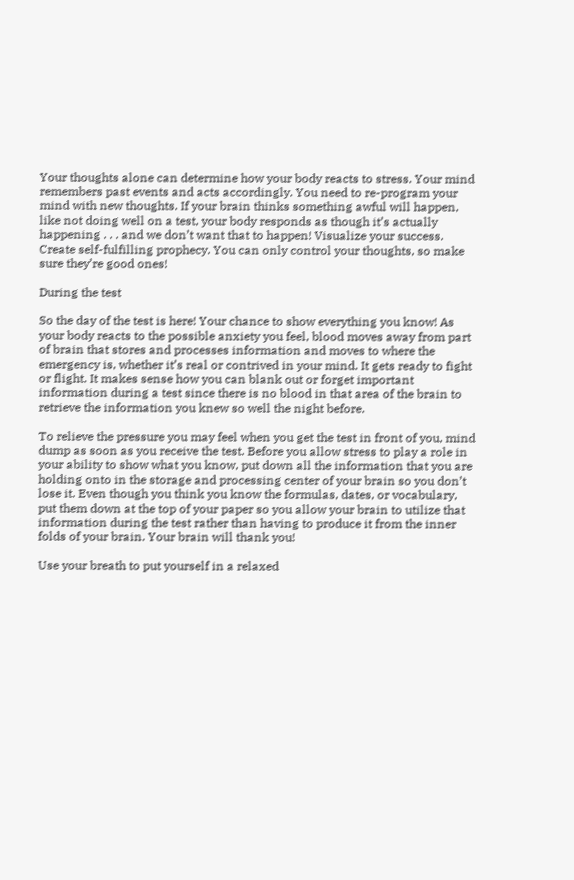Your thoughts alone can determine how your body reacts to stress. Your mind remembers past events and acts accordingly. You need to re-program your mind with new thoughts. If your brain thinks something awful will happen, like not doing well on a test, your body responds as though it’s actually happening . . . and we don’t want that to happen! Visualize your success. Create self-fulfilling prophecy. You can only control your thoughts, so make sure they’re good ones!

During the test

So the day of the test is here! Your chance to show everything you know! As your body reacts to the possible anxiety you feel, blood moves away from part of brain that stores and processes information and moves to where the emergency is, whether it’s real or contrived in your mind. It gets ready to fight or flight. It makes sense how you can blank out or forget important information during a test since there is no blood in that area of the brain to retrieve the information you knew so well the night before.

To relieve the pressure you may feel when you get the test in front of you, mind dump as soon as you receive the test. Before you allow stress to play a role in your ability to show what you know, put down all the information that you are holding onto in the storage and processing center of your brain so you don’t lose it. Even though you think you know the formulas, dates, or vocabulary, put them down at the top of your paper so you allow your brain to utilize that information during the test rather than having to produce it from the inner folds of your brain. Your brain will thank you!

Use your breath to put yourself in a relaxed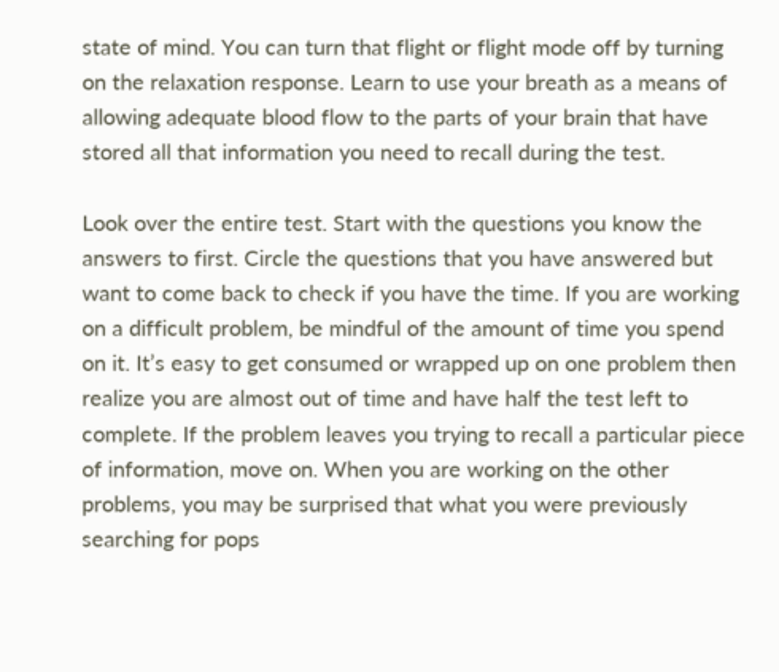state of mind. You can turn that flight or flight mode off by turning on the relaxation response. Learn to use your breath as a means of allowing adequate blood flow to the parts of your brain that have stored all that information you need to recall during the test.

Look over the entire test. Start with the questions you know the answers to first. Circle the questions that you have answered but want to come back to check if you have the time. If you are working on a difficult problem, be mindful of the amount of time you spend on it. It’s easy to get consumed or wrapped up on one problem then realize you are almost out of time and have half the test left to complete. If the problem leaves you trying to recall a particular piece of information, move on. When you are working on the other problems, you may be surprised that what you were previously searching for pops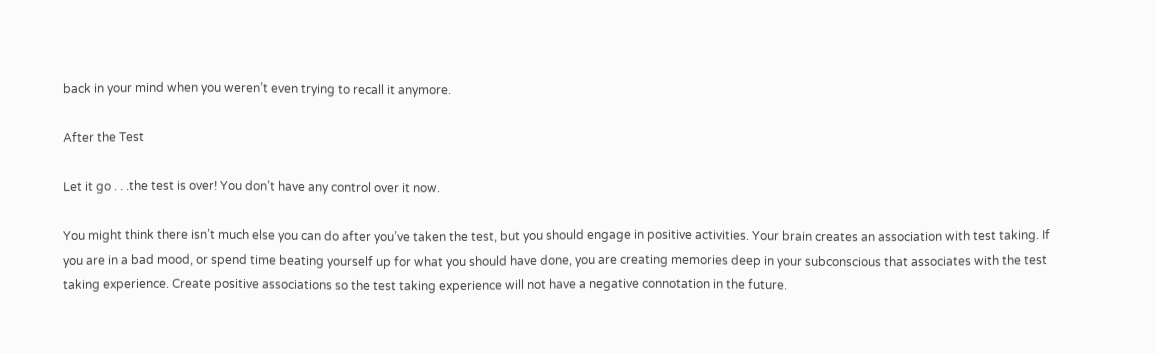back in your mind when you weren’t even trying to recall it anymore.

After the Test

Let it go . . .the test is over! You don’t have any control over it now.

You might think there isn’t much else you can do after you’ve taken the test, but you should engage in positive activities. Your brain creates an association with test taking. If you are in a bad mood, or spend time beating yourself up for what you should have done, you are creating memories deep in your subconscious that associates with the test taking experience. Create positive associations so the test taking experience will not have a negative connotation in the future.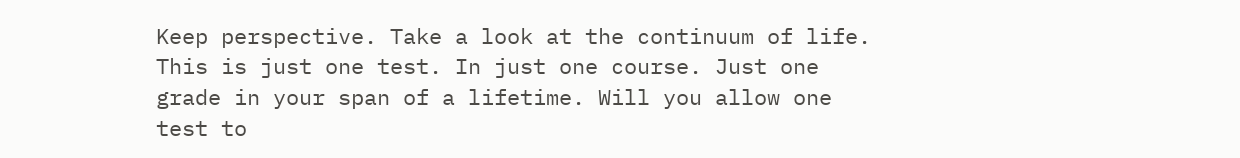Keep perspective. Take a look at the continuum of life. This is just one test. In just one course. Just one grade in your span of a lifetime. Will you allow one test to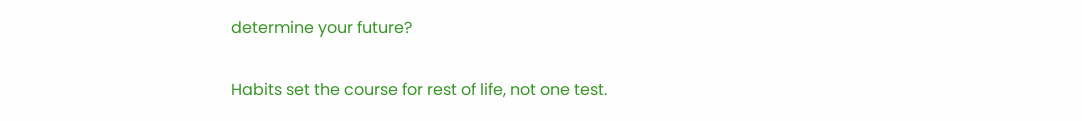determine your future?

Habits set the course for rest of life, not one test.